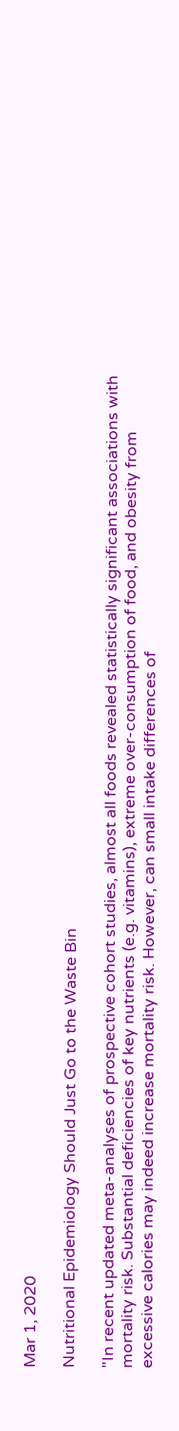Mar 1, 2020

Nutritional Epidemiology Should Just Go to the Waste Bin

"In recent updated meta-analyses of prospective cohort studies, almost all foods revealed statistically significant associations with mortality risk. Substantial deficiencies of key nutrients (e.g. vitamins), extreme over-consumption of food, and obesity from excessive calories may indeed increase mortality risk. However, can small intake differences of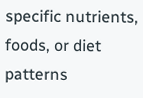specific nutrients, foods, or diet patterns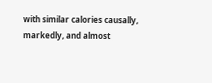with similar calories causally, markedly, and almost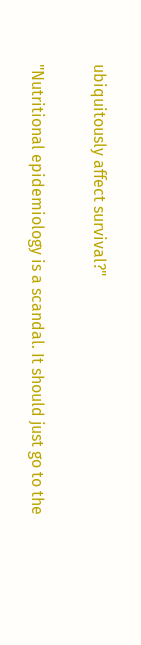ubiquitously affect survival?"

"Nutritional epidemiology is a scandal. It should just go to the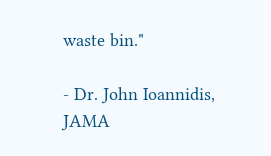waste bin."

- Dr. John Ioannidis, JAMA